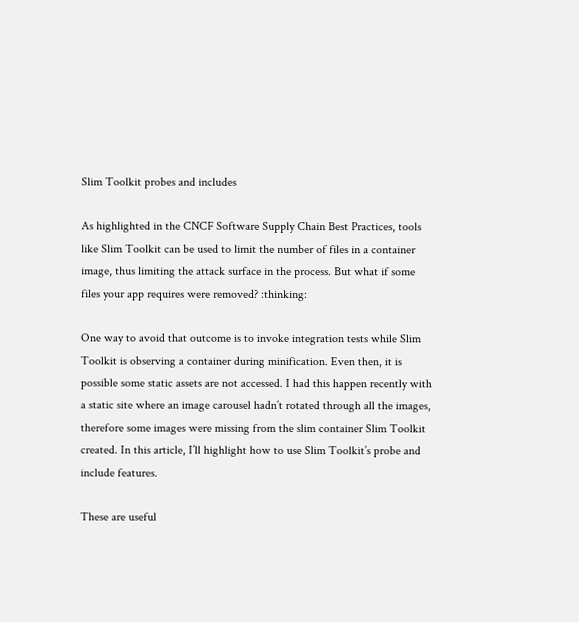Slim Toolkit probes and includes

As highlighted in the CNCF Software Supply Chain Best Practices, tools like Slim Toolkit can be used to limit the number of files in a container image, thus limiting the attack surface in the process. But what if some files your app requires were removed? :thinking:

One way to avoid that outcome is to invoke integration tests while Slim Toolkit is observing a container during minification. Even then, it is possible some static assets are not accessed. I had this happen recently with a static site where an image carousel hadn’t rotated through all the images, therefore some images were missing from the slim container Slim Toolkit created. In this article, I’ll highlight how to use Slim Toolkit’s probe and include features.

These are useful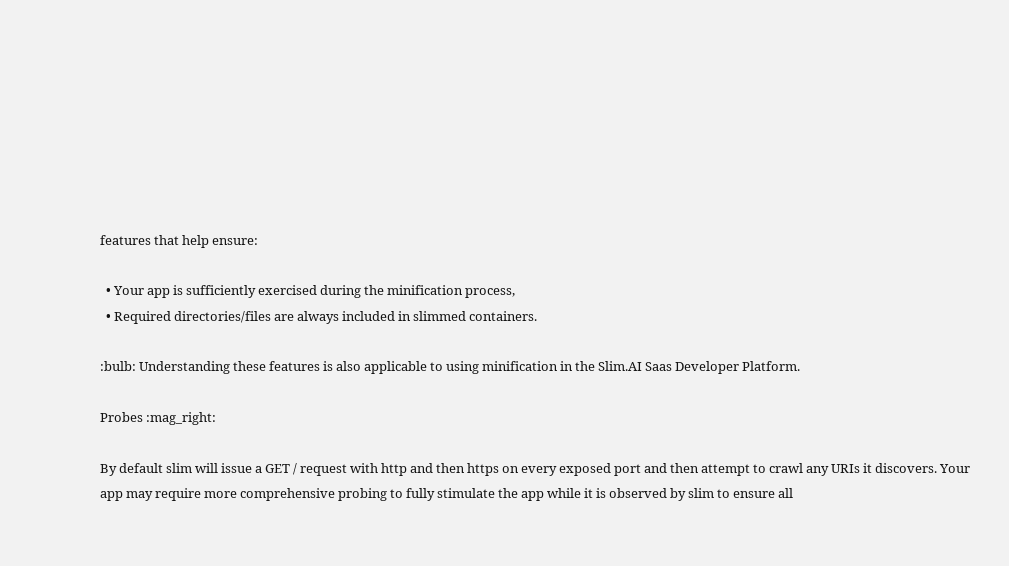features that help ensure:

  • Your app is sufficiently exercised during the minification process,
  • Required directories/files are always included in slimmed containers.

:bulb: Understanding these features is also applicable to using minification in the Slim.AI Saas Developer Platform.

Probes :mag_right:

By default slim will issue a GET / request with http and then https on every exposed port and then attempt to crawl any URIs it discovers. Your app may require more comprehensive probing to fully stimulate the app while it is observed by slim to ensure all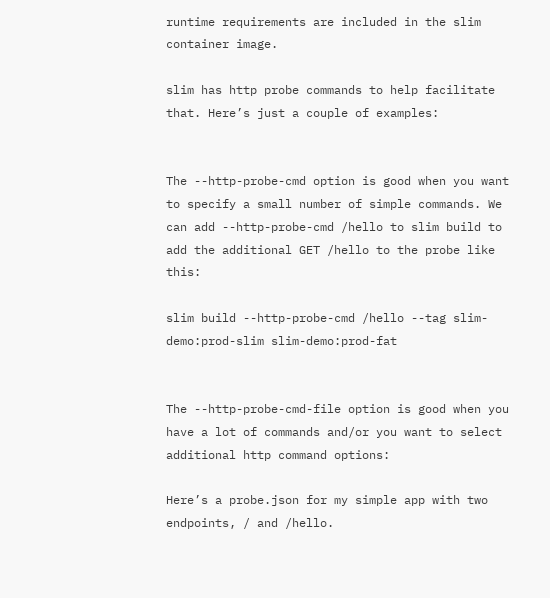runtime requirements are included in the slim container image.

slim has http probe commands to help facilitate that. Here’s just a couple of examples:


The --http-probe-cmd option is good when you want to specify a small number of simple commands. We can add --http-probe-cmd /hello to slim build to add the additional GET /hello to the probe like this:

slim build --http-probe-cmd /hello --tag slim-demo:prod-slim slim-demo:prod-fat


The --http-probe-cmd-file option is good when you have a lot of commands and/or you want to select additional http command options:

Here’s a probe.json for my simple app with two endpoints, / and /hello.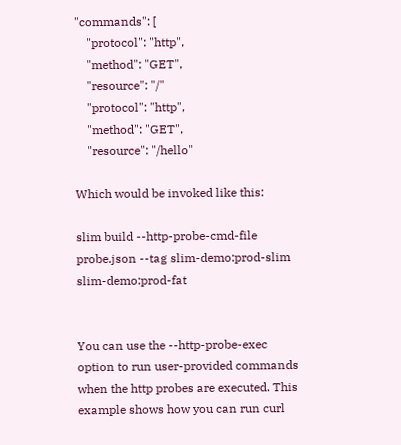"commands": [
    "protocol": "http",
    "method": "GET",
    "resource": "/"
    "protocol": "http",
    "method": "GET",
    "resource": "/hello"

Which would be invoked like this:

slim build --http-probe-cmd-file probe.json --tag slim-demo:prod-slim slim-demo:prod-fat


You can use the --http-probe-exec option to run user-provided commands when the http probes are executed. This example shows how you can run curl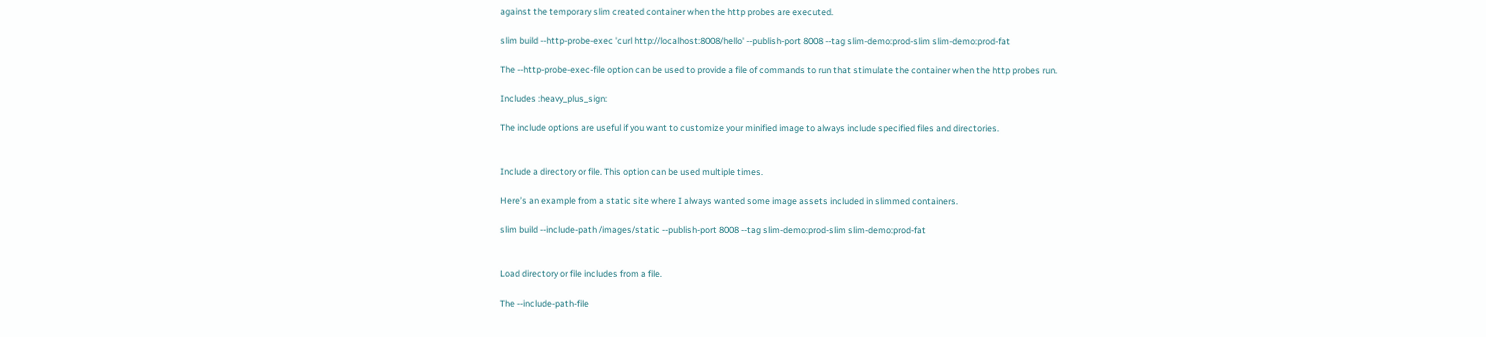against the temporary slim created container when the http probes are executed.

slim build --http-probe-exec 'curl http://localhost:8008/hello' --publish-port 8008 --tag slim-demo:prod-slim slim-demo:prod-fat

The --http-probe-exec-file option can be used to provide a file of commands to run that stimulate the container when the http probes run.

Includes :heavy_plus_sign:

The include options are useful if you want to customize your minified image to always include specified files and directories.


Include a directory or file. This option can be used multiple times.

Here’s an example from a static site where I always wanted some image assets included in slimmed containers.

slim build --include-path /images/static --publish-port 8008 --tag slim-demo:prod-slim slim-demo:prod-fat


Load directory or file includes from a file.

The --include-path-file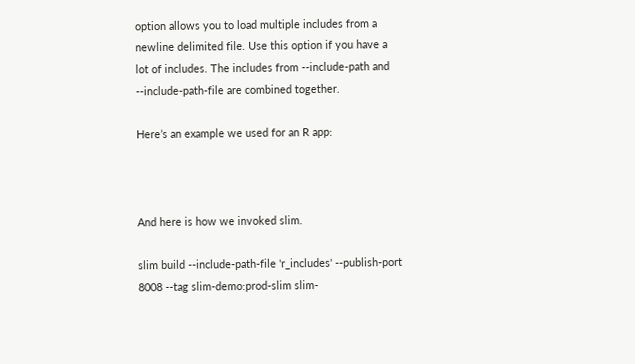option allows you to load multiple includes from a newline delimited file. Use this option if you have a lot of includes. The includes from --include-path and --include-path-file are combined together.

Here’s an example we used for an R app:



And here is how we invoked slim.

slim build --include-path-file 'r_includes' --publish-port 8008 --tag slim-demo:prod-slim slim-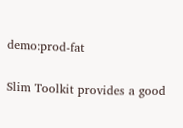demo:prod-fat


Slim Toolkit provides a good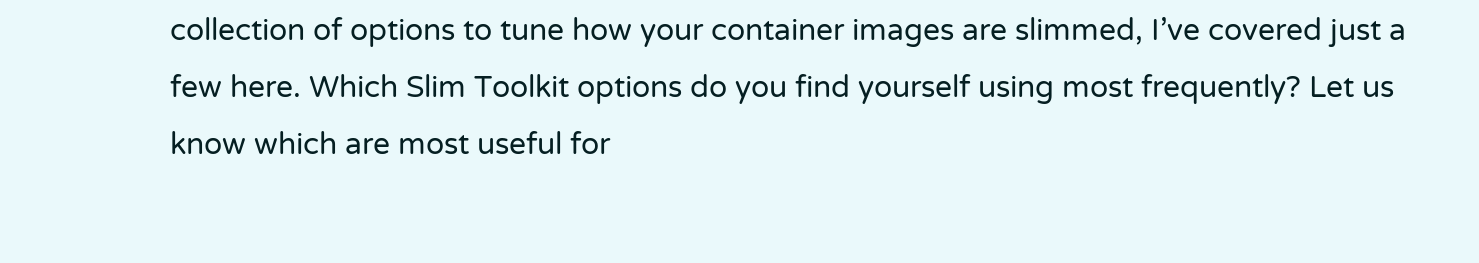collection of options to tune how your container images are slimmed, I’ve covered just a few here. Which Slim Toolkit options do you find yourself using most frequently? Let us know which are most useful for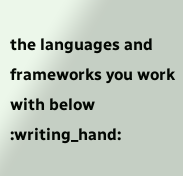the languages and frameworks you work with below :writing_hand: